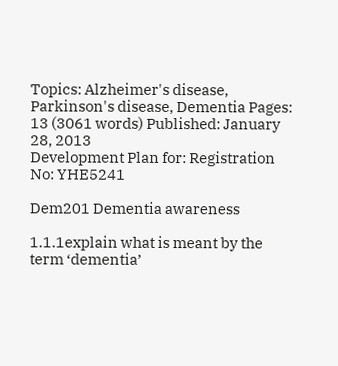Topics: Alzheimer's disease, Parkinson's disease, Dementia Pages: 13 (3061 words) Published: January 28, 2013
Development Plan for: Registration No: YHE5241

Dem201 Dementia awareness

1.1.1explain what is meant by the term ‘dementia’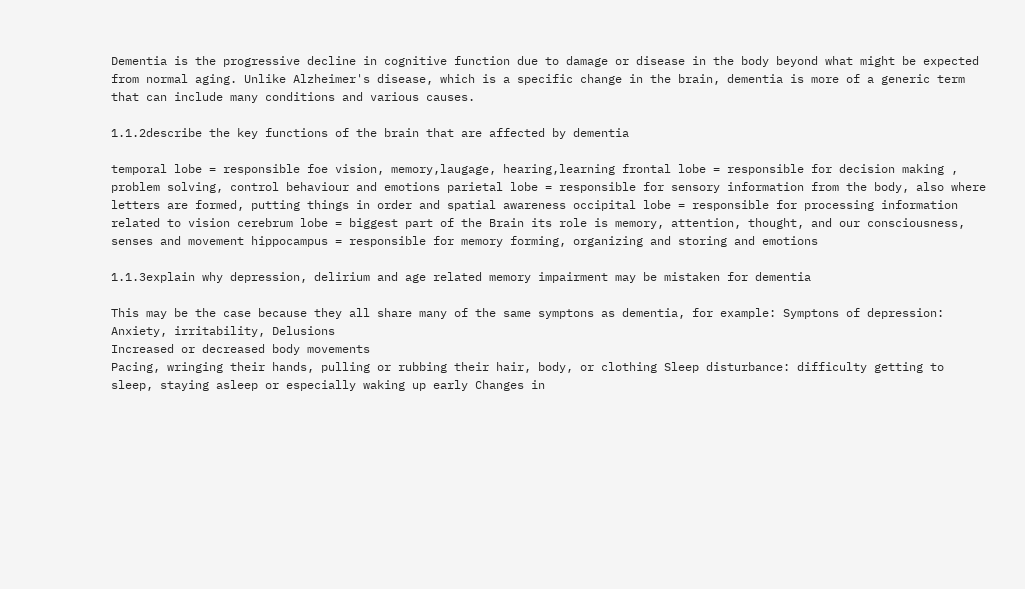Dementia is the progressive decline in cognitive function due to damage or disease in the body beyond what might be expected from normal aging. Unlike Alzheimer's disease, which is a specific change in the brain, dementia is more of a generic term that can include many conditions and various causes.

1.1.2describe the key functions of the brain that are affected by dementia

temporal lobe = responsible foe vision, memory,laugage, hearing,learning frontal lobe = responsible for decision making , problem solving, control behaviour and emotions parietal lobe = responsible for sensory information from the body, also where letters are formed, putting things in order and spatial awareness occipital lobe = responsible for processing information related to vision cerebrum lobe = biggest part of the Brain its role is memory, attention, thought, and our consciousness, senses and movement hippocampus = responsible for memory forming, organizing and storing and emotions

1.1.3explain why depression, delirium and age related memory impairment may be mistaken for dementia

This may be the case because they all share many of the same symptons as dementia, for example: Symptons of depression:
Anxiety, irritability, Delusions
Increased or decreased body movements
Pacing, wringing their hands, pulling or rubbing their hair, body, or clothing Sleep disturbance: difficulty getting to sleep, staying asleep or especially waking up early Changes in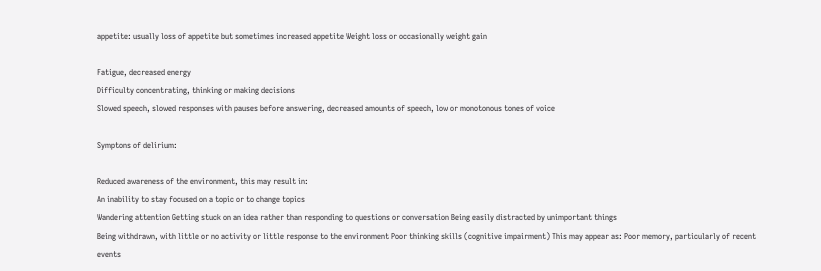appetite: usually loss of appetite but sometimes increased appetite Weight loss or occasionally weight gain

Fatigue, decreased energy
Difficulty concentrating, thinking or making decisions
Slowed speech, slowed responses with pauses before answering, decreased amounts of speech, low or monotonous tones of voice

Symptons of delirium:

Reduced awareness of the environment, this may result in:
An inability to stay focused on a topic or to change topics
Wandering attention Getting stuck on an idea rather than responding to questions or conversation Being easily distracted by unimportant things
Being withdrawn, with little or no activity or little response to the environment Poor thinking skills (cognitive impairment) This may appear as: Poor memory, particularly of recent events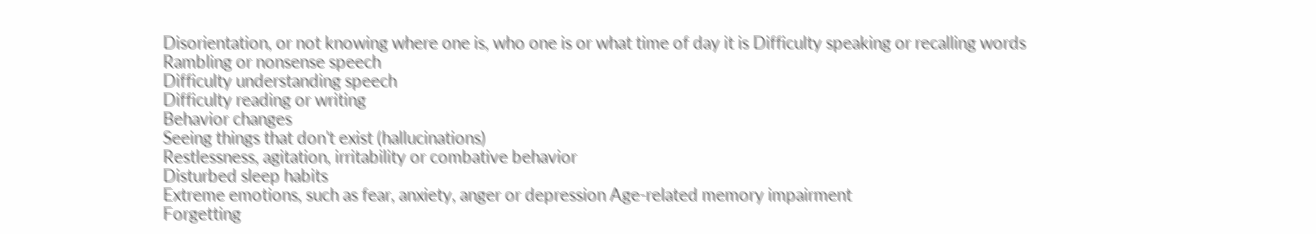Disorientation, or not knowing where one is, who one is or what time of day it is Difficulty speaking or recalling words
Rambling or nonsense speech
Difficulty understanding speech
Difficulty reading or writing
Behavior changes
Seeing things that don't exist (hallucinations)
Restlessness, agitation, irritability or combative behavior
Disturbed sleep habits
Extreme emotions, such as fear, anxiety, anger or depression Age-related memory impairment
Forgetting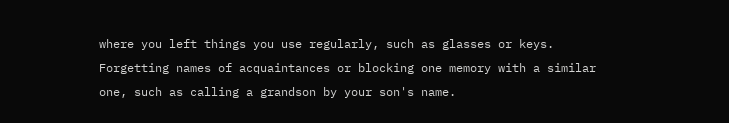where you left things you use regularly, such as glasses or keys. Forgetting names of acquaintances or blocking one memory with a similar one, such as calling a grandson by your son's name.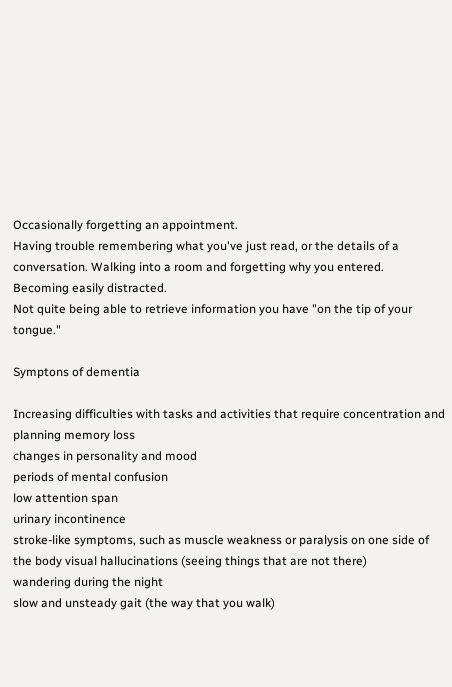Occasionally forgetting an appointment.
Having trouble remembering what you've just read, or the details of a conversation. Walking into a room and forgetting why you entered.
Becoming easily distracted.
Not quite being able to retrieve information you have "on the tip of your tongue."

Symptons of dementia

Increasing difficulties with tasks and activities that require concentration and planning memory loss
changes in personality and mood
periods of mental confusion
low attention span
urinary incontinence
stroke-like symptoms, such as muscle weakness or paralysis on one side of the body visual hallucinations (seeing things that are not there)
wandering during the night
slow and unsteady gait (the way that you walk)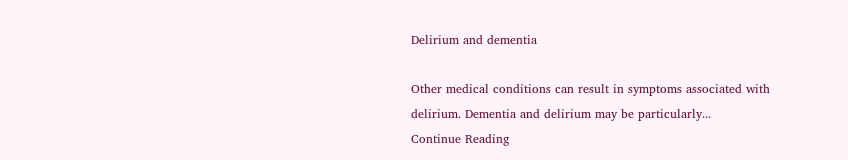Delirium and dementia

Other medical conditions can result in symptoms associated with delirium. Dementia and delirium may be particularly...
Continue Reading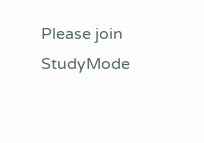Please join StudyMode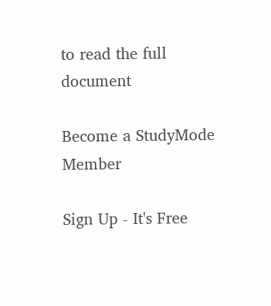to read the full document

Become a StudyMode Member

Sign Up - It's Free